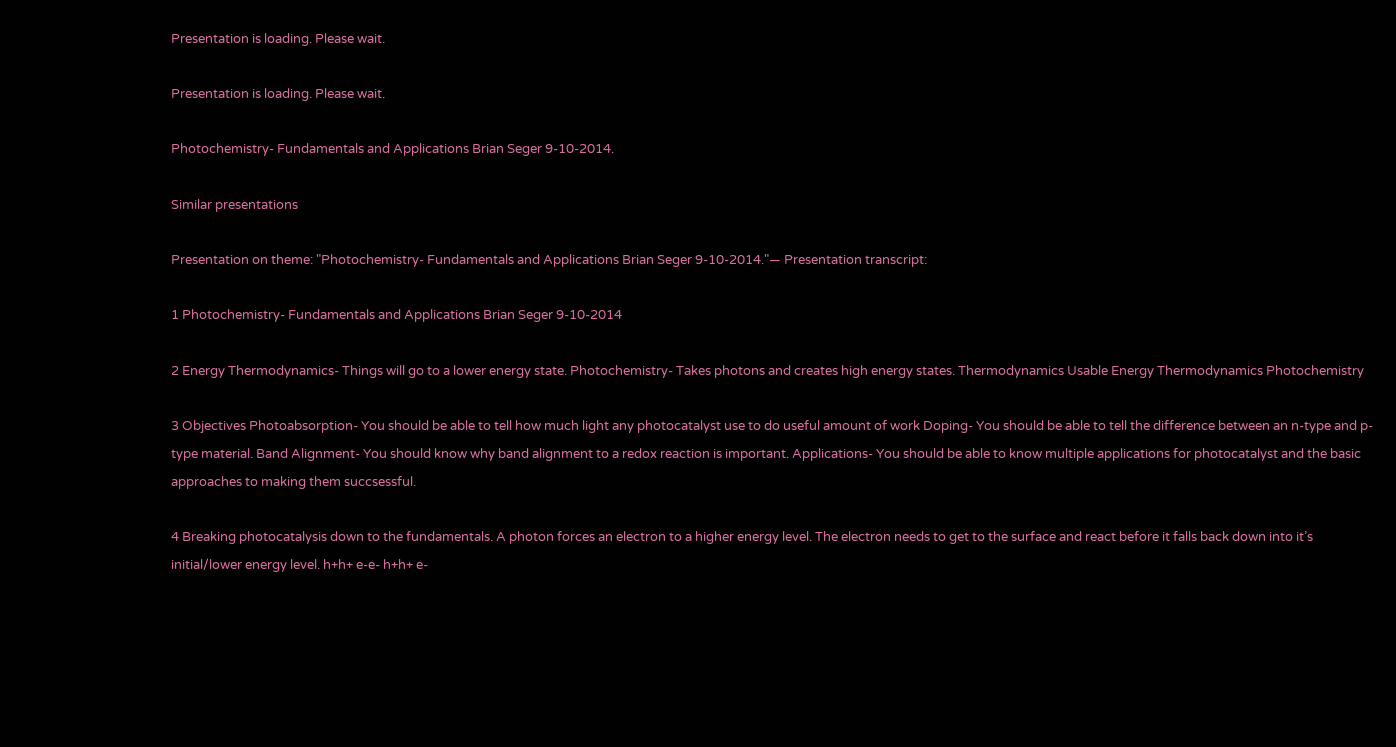Presentation is loading. Please wait.

Presentation is loading. Please wait.

Photochemistry- Fundamentals and Applications Brian Seger 9-10-2014.

Similar presentations

Presentation on theme: "Photochemistry- Fundamentals and Applications Brian Seger 9-10-2014."— Presentation transcript:

1 Photochemistry- Fundamentals and Applications Brian Seger 9-10-2014

2 Energy Thermodynamics- Things will go to a lower energy state. Photochemistry- Takes photons and creates high energy states. Thermodynamics Usable Energy Thermodynamics Photochemistry

3 Objectives Photoabsorption- You should be able to tell how much light any photocatalyst use to do useful amount of work Doping- You should be able to tell the difference between an n-type and p-type material. Band Alignment- You should know why band alignment to a redox reaction is important. Applications- You should be able to know multiple applications for photocatalyst and the basic approaches to making them succsessful.

4 Breaking photocatalysis down to the fundamentals. A photon forces an electron to a higher energy level. The electron needs to get to the surface and react before it falls back down into it’s initial/lower energy level. h+h+ e-e- h+h+ e-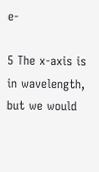e-

5 The x-axis is in wavelength, but we would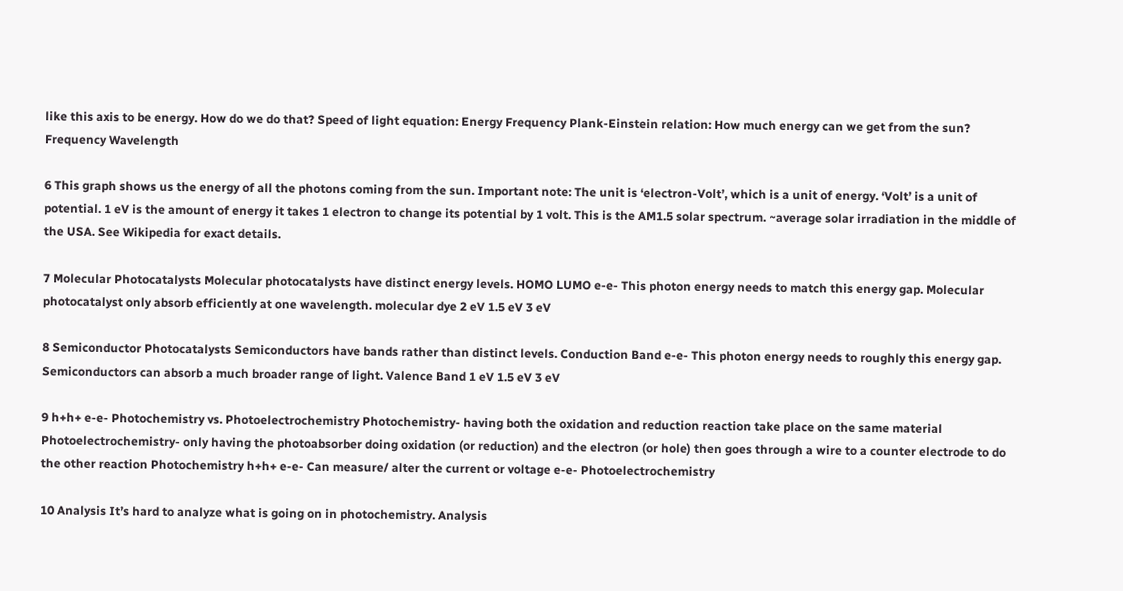like this axis to be energy. How do we do that? Speed of light equation: Energy Frequency Plank-Einstein relation: How much energy can we get from the sun? Frequency Wavelength

6 This graph shows us the energy of all the photons coming from the sun. Important note: The unit is ‘electron-Volt’, which is a unit of energy. ‘Volt’ is a unit of potential. 1 eV is the amount of energy it takes 1 electron to change its potential by 1 volt. This is the AM1.5 solar spectrum. ~average solar irradiation in the middle of the USA. See Wikipedia for exact details.

7 Molecular Photocatalysts Molecular photocatalysts have distinct energy levels. HOMO LUMO e-e- This photon energy needs to match this energy gap. Molecular photocatalyst only absorb efficiently at one wavelength. molecular dye 2 eV 1.5 eV 3 eV

8 Semiconductor Photocatalysts Semiconductors have bands rather than distinct levels. Conduction Band e-e- This photon energy needs to roughly this energy gap. Semiconductors can absorb a much broader range of light. Valence Band 1 eV 1.5 eV 3 eV

9 h+h+ e-e- Photochemistry vs. Photoelectrochemistry Photochemistry- having both the oxidation and reduction reaction take place on the same material Photoelectrochemistry- only having the photoabsorber doing oxidation (or reduction) and the electron (or hole) then goes through a wire to a counter electrode to do the other reaction Photochemistry h+h+ e-e- Can measure/ alter the current or voltage e-e- Photoelectrochemistry

10 Analysis It’s hard to analyze what is going on in photochemistry. Analysis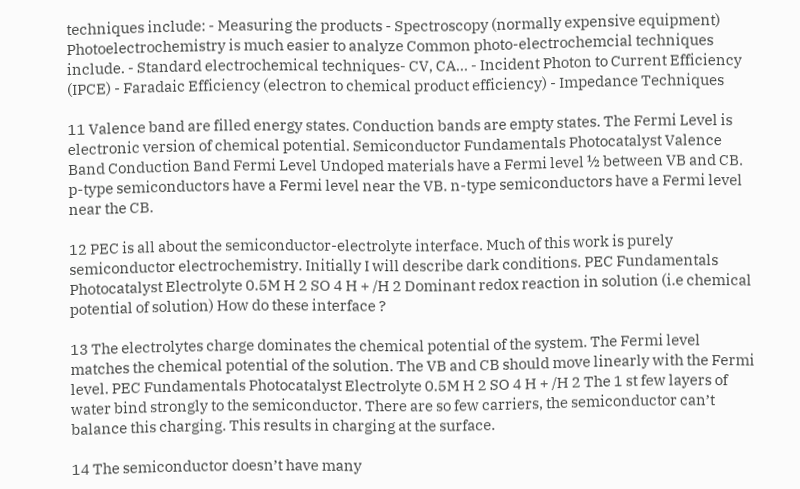techniques include: - Measuring the products - Spectroscopy (normally expensive equipment) Photoelectrochemistry is much easier to analyze Common photo-electrochemcial techniques include. - Standard electrochemical techniques- CV, CA… - Incident Photon to Current Efficiency (IPCE) - Faradaic Efficiency (electron to chemical product efficiency) - Impedance Techniques

11 Valence band are filled energy states. Conduction bands are empty states. The Fermi Level is electronic version of chemical potential. Semiconductor Fundamentals Photocatalyst Valence Band Conduction Band Fermi Level Undoped materials have a Fermi level ½ between VB and CB. p-type semiconductors have a Fermi level near the VB. n-type semiconductors have a Fermi level near the CB.

12 PEC is all about the semiconductor-electrolyte interface. Much of this work is purely semiconductor electrochemistry. Initially I will describe dark conditions. PEC Fundamentals Photocatalyst Electrolyte 0.5M H 2 SO 4 H + /H 2 Dominant redox reaction in solution (i.e chemical potential of solution) How do these interface ?

13 The electrolytes charge dominates the chemical potential of the system. The Fermi level matches the chemical potential of the solution. The VB and CB should move linearly with the Fermi level. PEC Fundamentals Photocatalyst Electrolyte 0.5M H 2 SO 4 H + /H 2 The 1 st few layers of water bind strongly to the semiconductor. There are so few carriers, the semiconductor can’t balance this charging. This results in charging at the surface.

14 The semiconductor doesn’t have many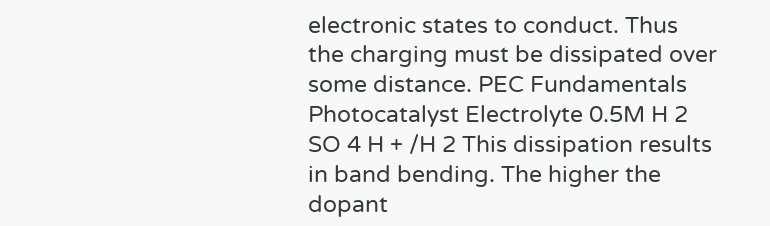electronic states to conduct. Thus the charging must be dissipated over some distance. PEC Fundamentals Photocatalyst Electrolyte 0.5M H 2 SO 4 H + /H 2 This dissipation results in band bending. The higher the dopant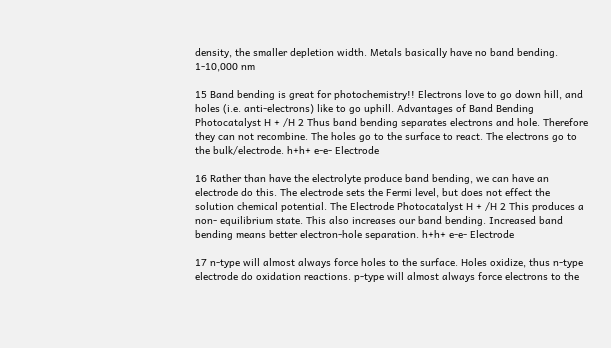density, the smaller depletion width. Metals basically have no band bending. 1-10,000 nm

15 Band bending is great for photochemistry!! Electrons love to go down hill, and holes (i.e. anti-electrons) like to go uphill. Advantages of Band Bending Photocatalyst H + /H 2 Thus band bending separates electrons and hole. Therefore they can not recombine. The holes go to the surface to react. The electrons go to the bulk/electrode. h+h+ e-e- Electrode

16 Rather than have the electrolyte produce band bending, we can have an electrode do this. The electrode sets the Fermi level, but does not effect the solution chemical potential. The Electrode Photocatalyst H + /H 2 This produces a non- equilibrium state. This also increases our band bending. Increased band bending means better electron-hole separation. h+h+ e-e- Electrode

17 n-type will almost always force holes to the surface. Holes oxidize, thus n-type electrode do oxidation reactions. p-type will almost always force electrons to the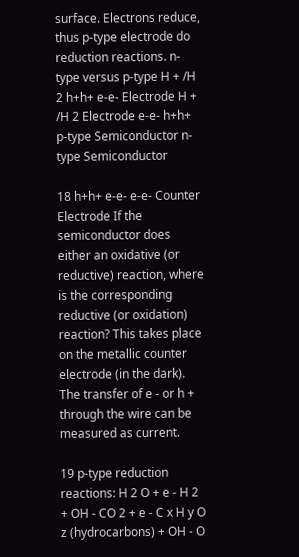surface. Electrons reduce, thus p-type electrode do reduction reactions. n-type versus p-type H + /H 2 h+h+ e-e- Electrode H + /H 2 Electrode e-e- h+h+ p-type Semiconductor n-type Semiconductor

18 h+h+ e-e- e-e- Counter Electrode If the semiconductor does either an oxidative (or reductive) reaction, where is the corresponding reductive (or oxidation) reaction? This takes place on the metallic counter electrode (in the dark). The transfer of e - or h + through the wire can be measured as current.

19 p-type reduction reactions: H 2 O + e - H 2 + OH - CO 2 + e - C x H y O z (hydrocarbons) + OH - O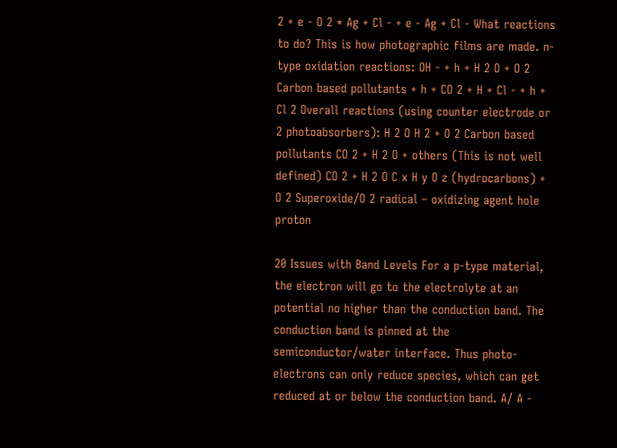2 + e - O 2 * Ag + Cl - + e - Ag + Cl - What reactions to do? This is how photographic films are made. n-type oxidation reactions: OH - + h + H 2 O + O 2 Carbon based pollutants + h + CO 2 + H + Cl - + h + Cl 2 Overall reactions (using counter electrode or 2 photoabsorbers): H 2 O H 2 + O 2 Carbon based pollutants CO 2 + H 2 O + others (This is not well defined) CO 2 + H 2 O C x H y O z (hydrocarbons) + O 2 Superoxide/O 2 radical – oxidizing agent hole proton

20 Issues with Band Levels For a p-type material, the electron will go to the electrolyte at an potential no higher than the conduction band. The conduction band is pinned at the semiconductor/water interface. Thus photo-electrons can only reduce species, which can get reduced at or below the conduction band. A/ A -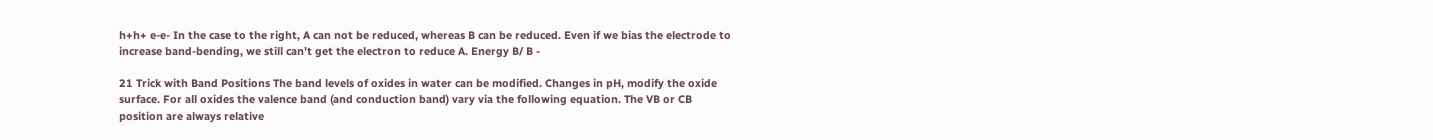h+h+ e-e- In the case to the right, A can not be reduced, whereas B can be reduced. Even if we bias the electrode to increase band-bending, we still can’t get the electron to reduce A. Energy B/ B -

21 Trick with Band Positions The band levels of oxides in water can be modified. Changes in pH, modify the oxide surface. For all oxides the valence band (and conduction band) vary via the following equation. The VB or CB position are always relative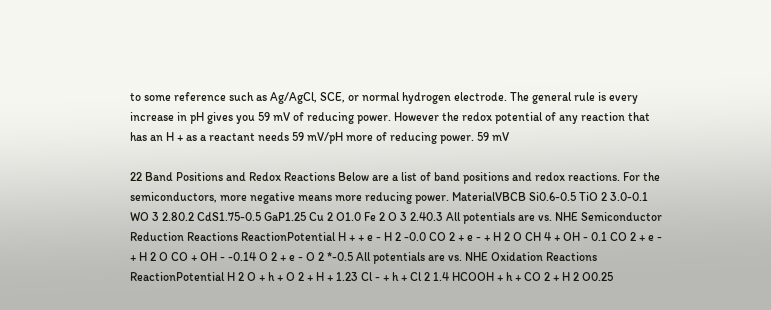to some reference such as Ag/AgCl, SCE, or normal hydrogen electrode. The general rule is every increase in pH gives you 59 mV of reducing power. However the redox potential of any reaction that has an H + as a reactant needs 59 mV/pH more of reducing power. 59 mV

22 Band Positions and Redox Reactions Below are a list of band positions and redox reactions. For the semiconductors, more negative means more reducing power. MaterialVBCB Si0.6-0.5 TiO 2 3.0-0.1 WO 3 2.80.2 CdS1.75-0.5 GaP1.25 Cu 2 O1.0 Fe 2 O 3 2.40.3 All potentials are vs. NHE Semiconductor Reduction Reactions ReactionPotential H + + e - H 2 -0.0 CO 2 + e - + H 2 O CH 4 + OH - 0.1 CO 2 + e - + H 2 O CO + OH - -0.14 O 2 + e - O 2 *-0.5 All potentials are vs. NHE Oxidation Reactions ReactionPotential H 2 O + h + O 2 + H + 1.23 Cl - + h + Cl 2 1.4 HCOOH + h + CO 2 + H 2 O0.25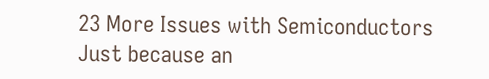23 More Issues with Semiconductors Just because an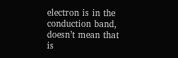electron is in the conduction band, doesn’t mean that is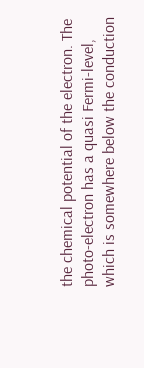the chemical potential of the electron. The photo-electron has a quasi Fermi-level, which is somewhere below the conduction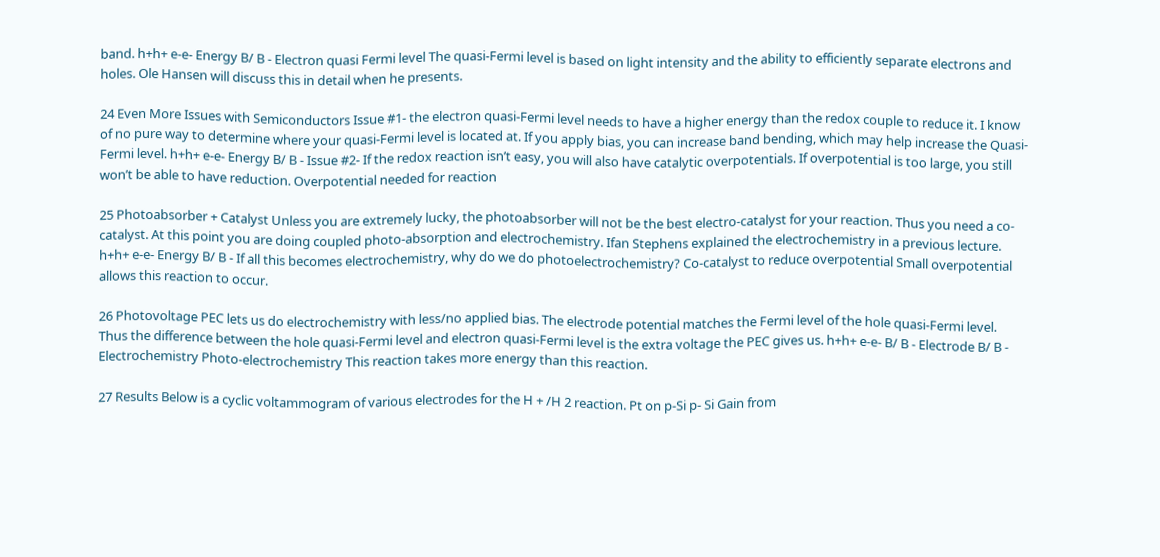band. h+h+ e-e- Energy B/ B - Electron quasi Fermi level The quasi-Fermi level is based on light intensity and the ability to efficiently separate electrons and holes. Ole Hansen will discuss this in detail when he presents.

24 Even More Issues with Semiconductors Issue #1- the electron quasi-Fermi level needs to have a higher energy than the redox couple to reduce it. I know of no pure way to determine where your quasi-Fermi level is located at. If you apply bias, you can increase band bending, which may help increase the Quasi-Fermi level. h+h+ e-e- Energy B/ B - Issue #2- If the redox reaction isn’t easy, you will also have catalytic overpotentials. If overpotential is too large, you still won’t be able to have reduction. Overpotential needed for reaction

25 Photoabsorber + Catalyst Unless you are extremely lucky, the photoabsorber will not be the best electro-catalyst for your reaction. Thus you need a co-catalyst. At this point you are doing coupled photo-absorption and electrochemistry. Ifan Stephens explained the electrochemistry in a previous lecture. h+h+ e-e- Energy B/ B - If all this becomes electrochemistry, why do we do photoelectrochemistry? Co-catalyst to reduce overpotential Small overpotential allows this reaction to occur.

26 Photovoltage PEC lets us do electrochemistry with less/no applied bias. The electrode potential matches the Fermi level of the hole quasi-Fermi level. Thus the difference between the hole quasi-Fermi level and electron quasi-Fermi level is the extra voltage the PEC gives us. h+h+ e-e- B/ B - Electrode B/ B - Electrochemistry Photo-electrochemistry This reaction takes more energy than this reaction.

27 Results Below is a cyclic voltammogram of various electrodes for the H + /H 2 reaction. Pt on p-Si p- Si Gain from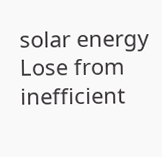solar energy Lose from inefficient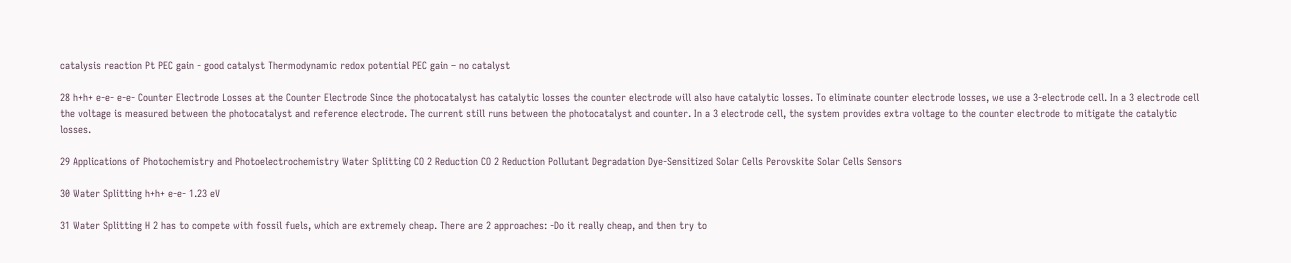catalysis reaction Pt PEC gain - good catalyst Thermodynamic redox potential PEC gain – no catalyst

28 h+h+ e-e- e-e- Counter Electrode Losses at the Counter Electrode Since the photocatalyst has catalytic losses the counter electrode will also have catalytic losses. To eliminate counter electrode losses, we use a 3-electrode cell. In a 3 electrode cell the voltage is measured between the photocatalyst and reference electrode. The current still runs between the photocatalyst and counter. In a 3 electrode cell, the system provides extra voltage to the counter electrode to mitigate the catalytic losses.

29 Applications of Photochemistry and Photoelectrochemistry Water Splitting CO 2 Reduction CO 2 Reduction Pollutant Degradation Dye-Sensitized Solar Cells Perovskite Solar Cells Sensors

30 Water Splitting h+h+ e-e- 1.23 eV

31 Water Splitting H 2 has to compete with fossil fuels, which are extremely cheap. There are 2 approaches: -Do it really cheap, and then try to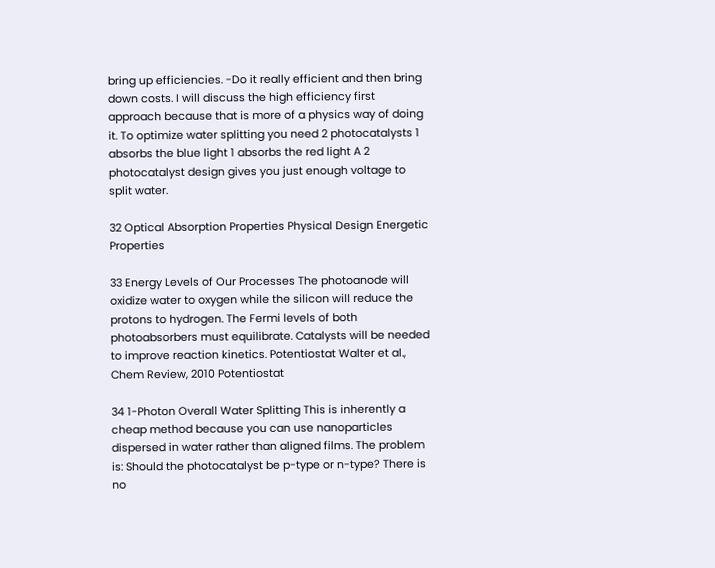bring up efficiencies. -Do it really efficient and then bring down costs. I will discuss the high efficiency first approach because that is more of a physics way of doing it. To optimize water splitting you need 2 photocatalysts 1 absorbs the blue light 1 absorbs the red light A 2 photocatalyst design gives you just enough voltage to split water.

32 Optical Absorption Properties Physical Design Energetic Properties

33 Energy Levels of Our Processes The photoanode will oxidize water to oxygen while the silicon will reduce the protons to hydrogen. The Fermi levels of both photoabsorbers must equilibrate. Catalysts will be needed to improve reaction kinetics. Potentiostat Walter et al., Chem Review, 2010 Potentiostat

34 1-Photon Overall Water Splitting This is inherently a cheap method because you can use nanoparticles dispersed in water rather than aligned films. The problem is: Should the photocatalyst be p-type or n-type? There is no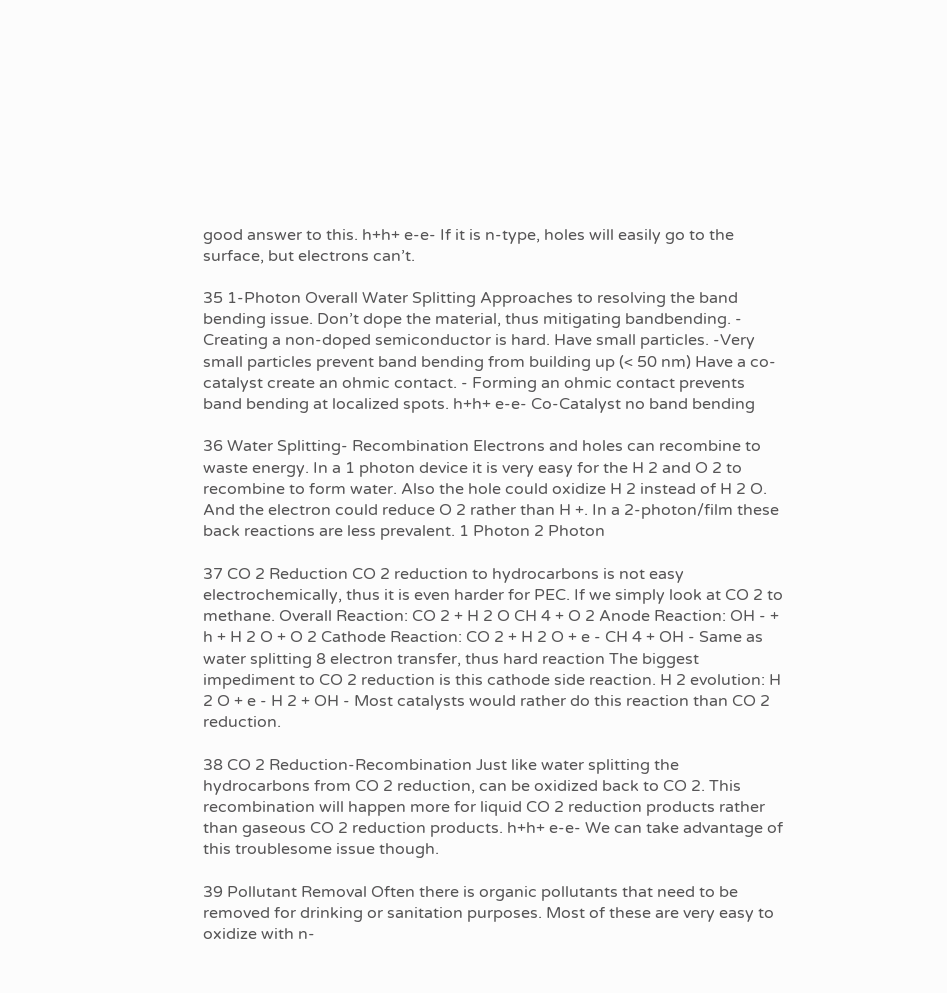good answer to this. h+h+ e-e- If it is n-type, holes will easily go to the surface, but electrons can’t.

35 1-Photon Overall Water Splitting Approaches to resolving the band bending issue. Don’t dope the material, thus mitigating bandbending. - Creating a non-doped semiconductor is hard. Have small particles. -Very small particles prevent band bending from building up (< 50 nm) Have a co-catalyst create an ohmic contact. - Forming an ohmic contact prevents band bending at localized spots. h+h+ e-e- Co-Catalyst no band bending

36 Water Splitting- Recombination Electrons and holes can recombine to waste energy. In a 1 photon device it is very easy for the H 2 and O 2 to recombine to form water. Also the hole could oxidize H 2 instead of H 2 O. And the electron could reduce O 2 rather than H +. In a 2-photon/film these back reactions are less prevalent. 1 Photon 2 Photon

37 CO 2 Reduction CO 2 reduction to hydrocarbons is not easy electrochemically, thus it is even harder for PEC. If we simply look at CO 2 to methane. Overall Reaction: CO 2 + H 2 O CH 4 + O 2 Anode Reaction: OH - + h + H 2 O + O 2 Cathode Reaction: CO 2 + H 2 O + e - CH 4 + OH - Same as water splitting 8 electron transfer, thus hard reaction The biggest impediment to CO 2 reduction is this cathode side reaction. H 2 evolution: H 2 O + e - H 2 + OH - Most catalysts would rather do this reaction than CO 2 reduction.

38 CO 2 Reduction-Recombination Just like water splitting the hydrocarbons from CO 2 reduction, can be oxidized back to CO 2. This recombination will happen more for liquid CO 2 reduction products rather than gaseous CO 2 reduction products. h+h+ e-e- We can take advantage of this troublesome issue though.

39 Pollutant Removal Often there is organic pollutants that need to be removed for drinking or sanitation purposes. Most of these are very easy to oxidize with n-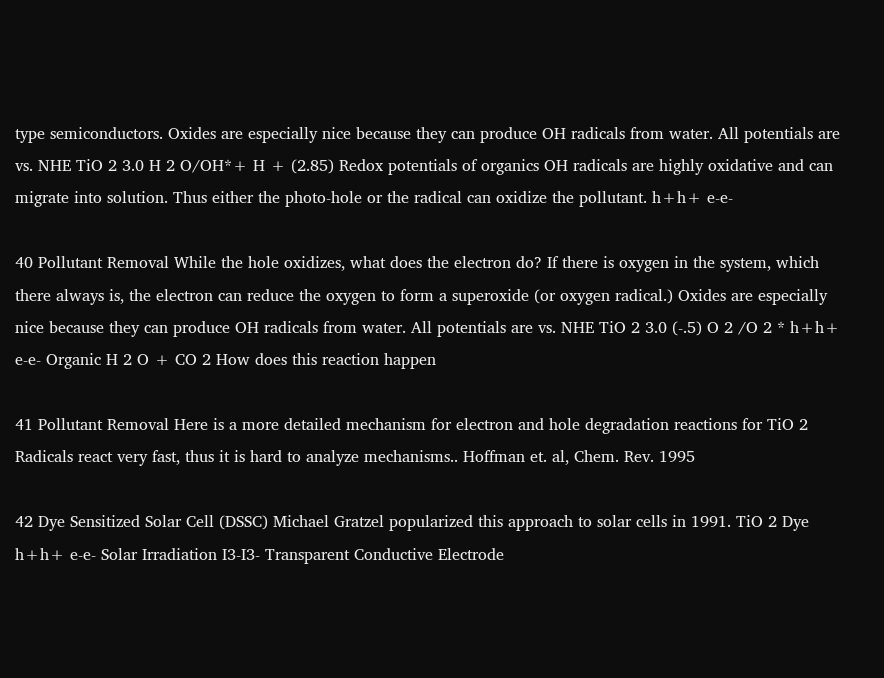type semiconductors. Oxides are especially nice because they can produce OH radicals from water. All potentials are vs. NHE TiO 2 3.0 H 2 O/OH*+ H + (2.85) Redox potentials of organics OH radicals are highly oxidative and can migrate into solution. Thus either the photo-hole or the radical can oxidize the pollutant. h+h+ e-e-

40 Pollutant Removal While the hole oxidizes, what does the electron do? If there is oxygen in the system, which there always is, the electron can reduce the oxygen to form a superoxide (or oxygen radical.) Oxides are especially nice because they can produce OH radicals from water. All potentials are vs. NHE TiO 2 3.0 (-.5) O 2 /O 2 * h+h+ e-e- Organic H 2 O + CO 2 How does this reaction happen

41 Pollutant Removal Here is a more detailed mechanism for electron and hole degradation reactions for TiO 2 Radicals react very fast, thus it is hard to analyze mechanisms.. Hoffman et. al, Chem. Rev. 1995

42 Dye Sensitized Solar Cell (DSSC) Michael Gratzel popularized this approach to solar cells in 1991. TiO 2 Dye h+h+ e-e- Solar Irradiation I3-I3- Transparent Conductive Electrode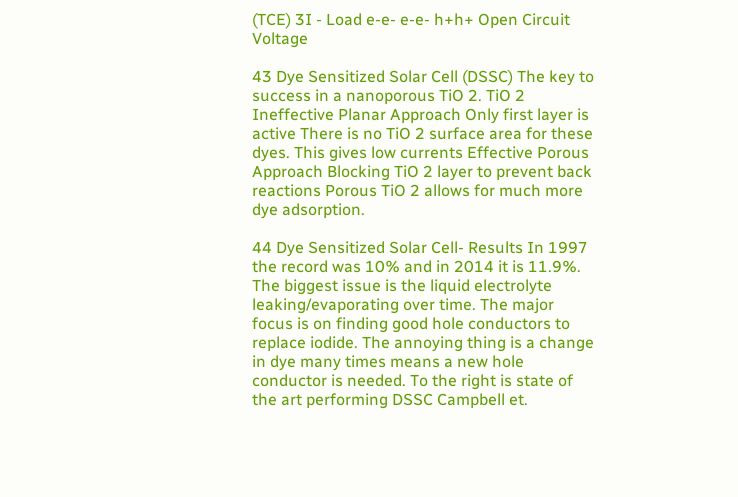(TCE) 3I - Load e-e- e-e- h+h+ Open Circuit Voltage

43 Dye Sensitized Solar Cell (DSSC) The key to success in a nanoporous TiO 2. TiO 2 Ineffective Planar Approach Only first layer is active There is no TiO 2 surface area for these dyes. This gives low currents Effective Porous Approach Blocking TiO 2 layer to prevent back reactions Porous TiO 2 allows for much more dye adsorption.

44 Dye Sensitized Solar Cell- Results In 1997 the record was 10% and in 2014 it is 11.9%. The biggest issue is the liquid electrolyte leaking/evaporating over time. The major focus is on finding good hole conductors to replace iodide. The annoying thing is a change in dye many times means a new hole conductor is needed. To the right is state of the art performing DSSC Campbell et.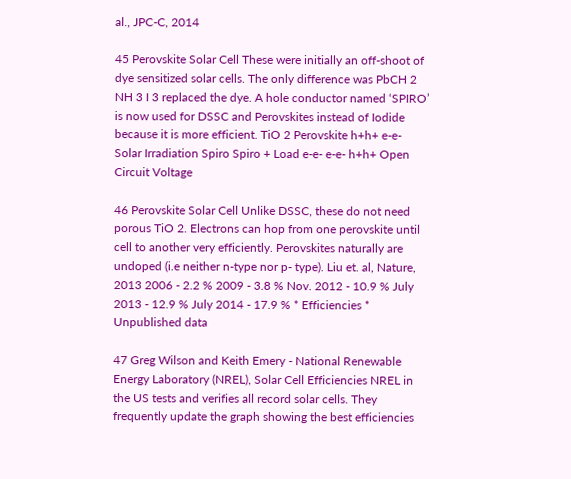al., JPC-C, 2014

45 Perovskite Solar Cell These were initially an off-shoot of dye sensitized solar cells. The only difference was PbCH 2 NH 3 I 3 replaced the dye. A hole conductor named ‘SPIRO’ is now used for DSSC and Perovskites instead of Iodide because it is more efficient. TiO 2 Perovskite h+h+ e-e- Solar Irradiation Spiro Spiro + Load e-e- e-e- h+h+ Open Circuit Voltage

46 Perovskite Solar Cell Unlike DSSC, these do not need porous TiO 2. Electrons can hop from one perovskite until cell to another very efficiently. Perovskites naturally are undoped (i.e neither n-type nor p- type). Liu et. al, Nature, 2013 2006 - 2.2 % 2009 - 3.8 % Nov. 2012 - 10.9 % July 2013 - 12.9 % July 2014 - 17.9 % * Efficiencies * Unpublished data

47 Greg Wilson and Keith Emery - National Renewable Energy Laboratory (NREL), Solar Cell Efficiencies NREL in the US tests and verifies all record solar cells. They frequently update the graph showing the best efficiencies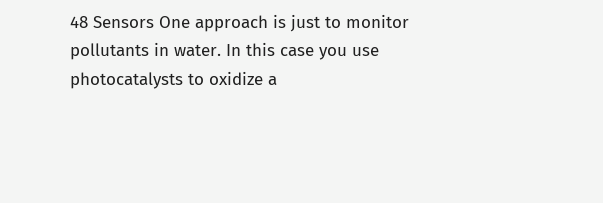48 Sensors One approach is just to monitor pollutants in water. In this case you use photocatalysts to oxidize a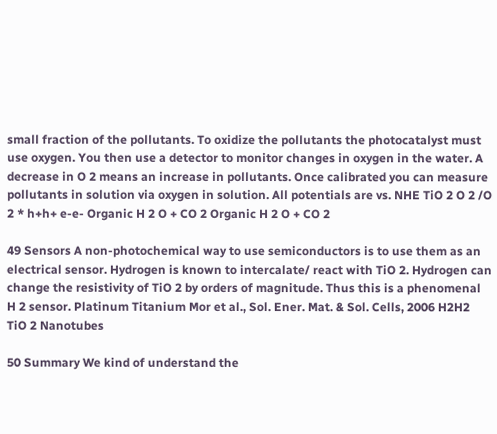small fraction of the pollutants. To oxidize the pollutants the photocatalyst must use oxygen. You then use a detector to monitor changes in oxygen in the water. A decrease in O 2 means an increase in pollutants. Once calibrated you can measure pollutants in solution via oxygen in solution. All potentials are vs. NHE TiO 2 O 2 /O 2 * h+h+ e-e- Organic H 2 O + CO 2 Organic H 2 O + CO 2

49 Sensors A non-photochemical way to use semiconductors is to use them as an electrical sensor. Hydrogen is known to intercalate/ react with TiO 2. Hydrogen can change the resistivity of TiO 2 by orders of magnitude. Thus this is a phenomenal H 2 sensor. Platinum Titanium Mor et al., Sol. Ener. Mat. & Sol. Cells, 2006 H2H2 TiO 2 Nanotubes

50 Summary We kind of understand the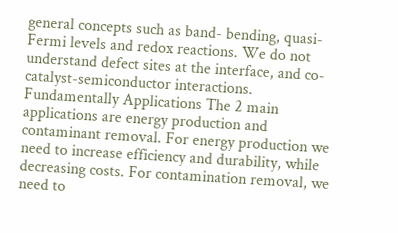general concepts such as band- bending, quasi-Fermi levels and redox reactions. We do not understand defect sites at the interface, and co- catalyst-semiconductor interactions. Fundamentally Applications The 2 main applications are energy production and contaminant removal. For energy production we need to increase efficiency and durability, while decreasing costs. For contamination removal, we need to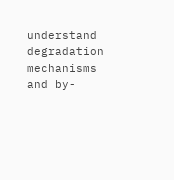understand degradation mechanisms and by-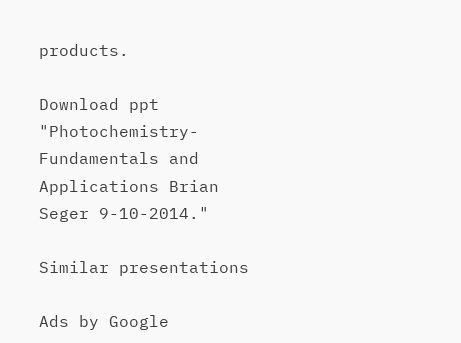products.

Download ppt "Photochemistry- Fundamentals and Applications Brian Seger 9-10-2014."

Similar presentations

Ads by Google